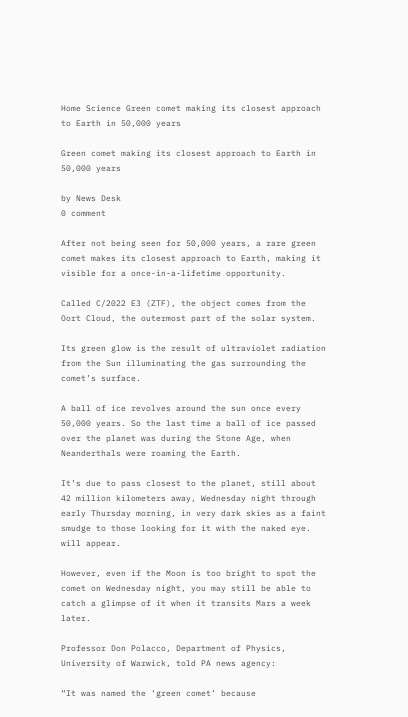Home Science Green comet making its closest approach to Earth in 50,000 years

Green comet making its closest approach to Earth in 50,000 years

by News Desk
0 comment

After not being seen for 50,000 years, a rare green comet makes its closest approach to Earth, making it visible for a once-in-a-lifetime opportunity.

Called C/2022 E3 (ZTF), the object comes from the Oort Cloud, the outermost part of the solar system.

Its green glow is the result of ultraviolet radiation from the Sun illuminating the gas surrounding the comet’s surface.

A ball of ice revolves around the sun once every 50,000 years. So the last time a ball of ice passed over the planet was during the Stone Age, when Neanderthals were roaming the Earth.

It’s due to pass closest to the planet, still about 42 million kilometers away, Wednesday night through early Thursday morning, in very dark skies as a faint smudge to those looking for it with the naked eye. will appear.

However, even if the Moon is too bright to spot the comet on Wednesday night, you may still be able to catch a glimpse of it when it transits Mars a week later.

Professor Don Polacco, Department of Physics, University of Warwick, told PA news agency:

“It was named the ‘green comet’ because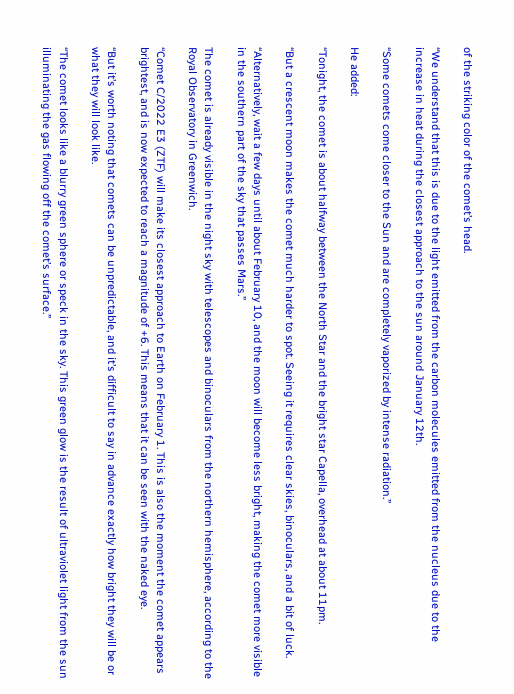of the striking color of the comet’s head.

“We understand that this is due to the light emitted from the carbon molecules emitted from the nucleus due to the increase in heat during the closest approach to the sun around January 12th.

“Some comets come closer to the Sun and are completely vaporized by intense radiation.”

He added:

“Tonight, the comet is about halfway between the North Star and the bright star Capella, overhead at about 11pm.

“But a crescent moon makes the comet much harder to spot. Seeing it requires clear skies, binoculars, and a bit of luck.

“Alternatively, wait a few days until about February 10, and the moon will become less bright, making the comet more visible in the southern part of the sky that passes Mars.”

The comet is already visible in the night sky with telescopes and binoculars from the northern hemisphere, according to the Royal Observatory in Greenwich.

“Comet C/2022 E3 (ZTF) will make its closest approach to Earth on February 1. This is also the moment the comet appears brightest, and is now expected to reach a magnitude of +6. This means that it can be seen with the naked eye.

“But it’s worth noting that comets can be unpredictable, and it’s difficult to say in advance exactly how bright they will be or what they will look like.

“The comet looks like a blurry green sphere or speck in the sky. This green glow is the result of ultraviolet light from the sun illuminating the gas flowing off the comet’s surface.”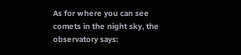As for where you can see comets in the night sky, the observatory says: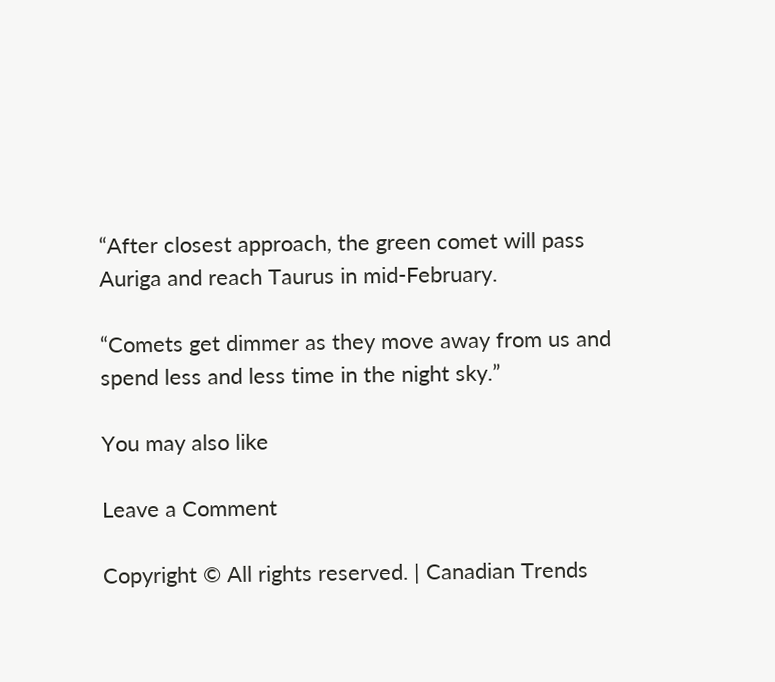“After closest approach, the green comet will pass Auriga and reach Taurus in mid-February.

“Comets get dimmer as they move away from us and spend less and less time in the night sky.”

You may also like

Leave a Comment

Copyright © All rights reserved. | Canadian Trends